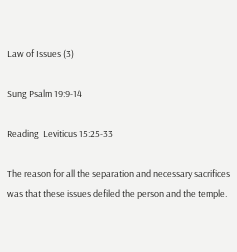Law of Issues (3)

Sung Psalm 19:9-14

Reading  Leviticus 15:25-33

The reason for all the separation and necessary sacrifices was that these issues defiled the person and the temple.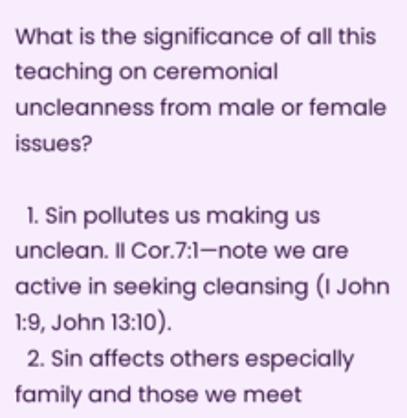What is the significance of all this teaching on ceremonial uncleanness from male or female issues?

  1. Sin pollutes us making us unclean. II Cor.7:1—note we are active in seeking cleansing (I John 1:9, John 13:10).
  2. Sin affects others especially family and those we meet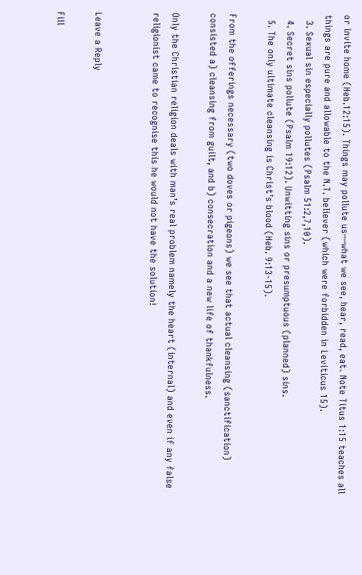or invite home (Heb.12:15). Things may pollute us—what we see, hear, read, eat. Note Titus 1:15 teaches all things are pure and allowable to the N.T. believer (which were forbidden in Leviticus 15).
  3. Sexual sin especially pollutes (Psalm 51:2,7,10).
  4. Secret sins pollute (Psalm 19:12). Unwitting sins or presumptuous (planned) sins.
  5. The only ultimate cleansing is Christ’s blood (Heb. 9:13-15).

From the offerings necessary (two doves or pigeons) we see that actual cleansing (sanctification) consisted a) cleansing from guilt, and b) consecration and a new life of thankfulness.

Only the Christian religion deals with man’s real problem namely the heart (internal) and even if any false religionist came to recognise this he would not have the solution!


Leave a Reply

Fill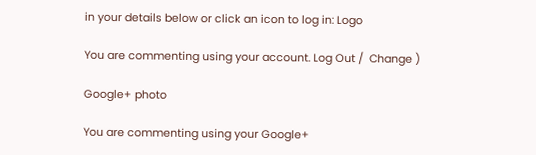in your details below or click an icon to log in: Logo

You are commenting using your account. Log Out /  Change )

Google+ photo

You are commenting using your Google+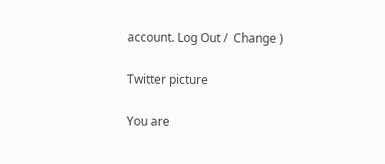account. Log Out /  Change )

Twitter picture

You are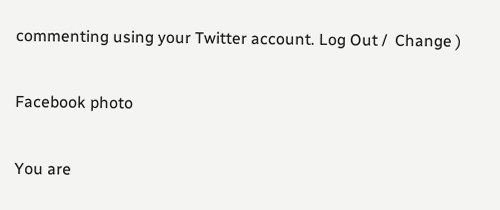commenting using your Twitter account. Log Out /  Change )

Facebook photo

You are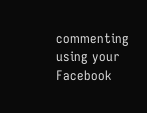commenting using your Facebook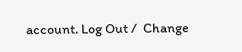account. Log Out /  Change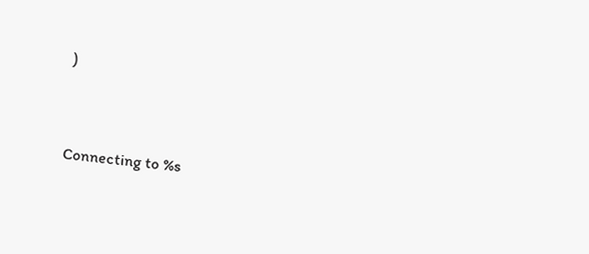)


Connecting to %s